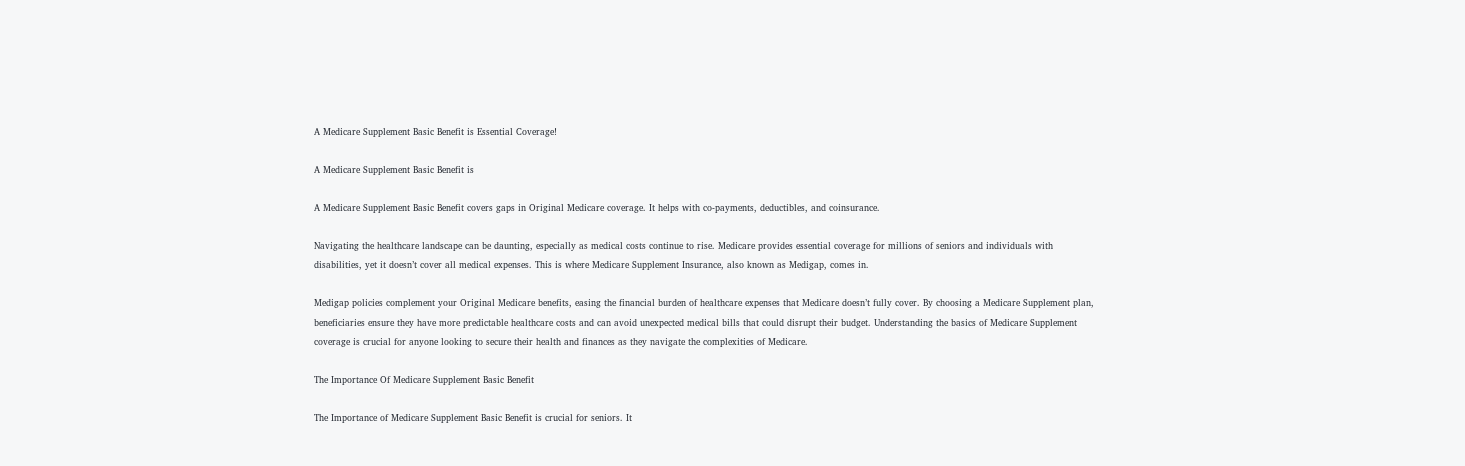A Medicare Supplement Basic Benefit is Essential Coverage!

A Medicare Supplement Basic Benefit is

A Medicare Supplement Basic Benefit covers gaps in Original Medicare coverage. It helps with co-payments, deductibles, and coinsurance.

Navigating the healthcare landscape can be daunting, especially as medical costs continue to rise. Medicare provides essential coverage for millions of seniors and individuals with disabilities, yet it doesn’t cover all medical expenses. This is where Medicare Supplement Insurance, also known as Medigap, comes in.

Medigap policies complement your Original Medicare benefits, easing the financial burden of healthcare expenses that Medicare doesn’t fully cover. By choosing a Medicare Supplement plan, beneficiaries ensure they have more predictable healthcare costs and can avoid unexpected medical bills that could disrupt their budget. Understanding the basics of Medicare Supplement coverage is crucial for anyone looking to secure their health and finances as they navigate the complexities of Medicare.

The Importance Of Medicare Supplement Basic Benefit

The Importance of Medicare Supplement Basic Benefit is crucial for seniors. It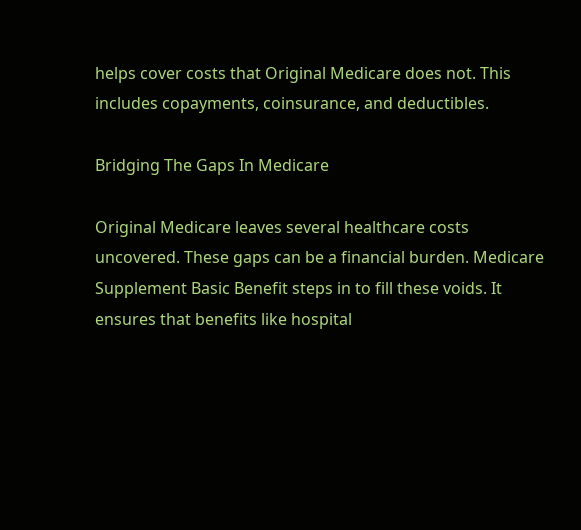helps cover costs that Original Medicare does not. This includes copayments, coinsurance, and deductibles.

Bridging The Gaps In Medicare

Original Medicare leaves several healthcare costs uncovered. These gaps can be a financial burden. Medicare Supplement Basic Benefit steps in to fill these voids. It ensures that benefits like hospital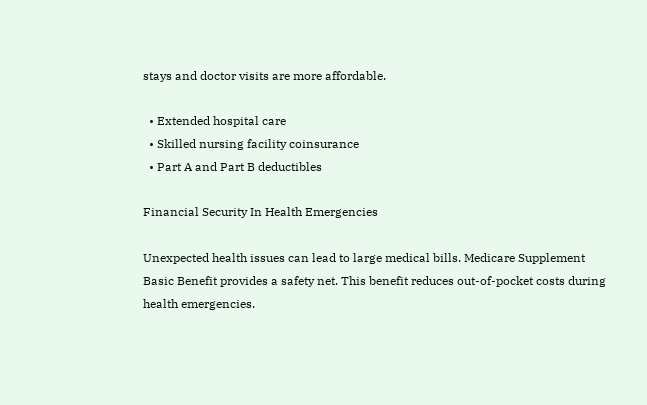stays and doctor visits are more affordable.

  • Extended hospital care
  • Skilled nursing facility coinsurance
  • Part A and Part B deductibles

Financial Security In Health Emergencies

Unexpected health issues can lead to large medical bills. Medicare Supplement Basic Benefit provides a safety net. This benefit reduces out-of-pocket costs during health emergencies.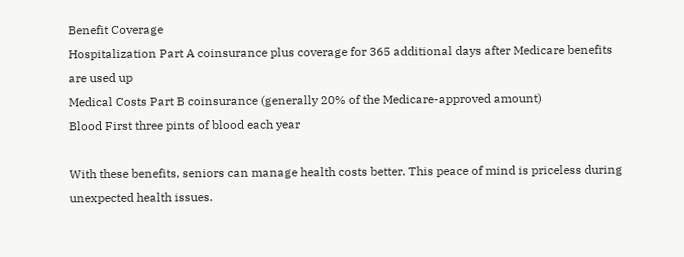Benefit Coverage
Hospitalization Part A coinsurance plus coverage for 365 additional days after Medicare benefits are used up
Medical Costs Part B coinsurance (generally 20% of the Medicare-approved amount)
Blood First three pints of blood each year

With these benefits, seniors can manage health costs better. This peace of mind is priceless during unexpected health issues.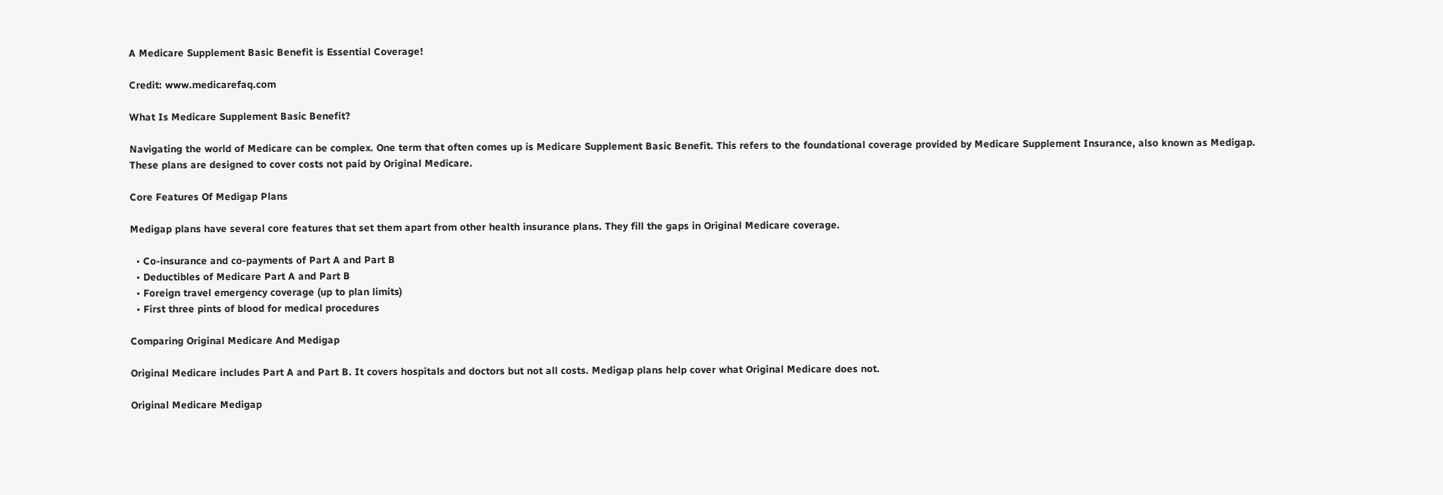A Medicare Supplement Basic Benefit is Essential Coverage!

Credit: www.medicarefaq.com

What Is Medicare Supplement Basic Benefit?

Navigating the world of Medicare can be complex. One term that often comes up is Medicare Supplement Basic Benefit. This refers to the foundational coverage provided by Medicare Supplement Insurance, also known as Medigap. These plans are designed to cover costs not paid by Original Medicare.

Core Features Of Medigap Plans

Medigap plans have several core features that set them apart from other health insurance plans. They fill the gaps in Original Medicare coverage.

  • Co-insurance and co-payments of Part A and Part B
  • Deductibles of Medicare Part A and Part B
  • Foreign travel emergency coverage (up to plan limits)
  • First three pints of blood for medical procedures

Comparing Original Medicare And Medigap

Original Medicare includes Part A and Part B. It covers hospitals and doctors but not all costs. Medigap plans help cover what Original Medicare does not.

Original Medicare Medigap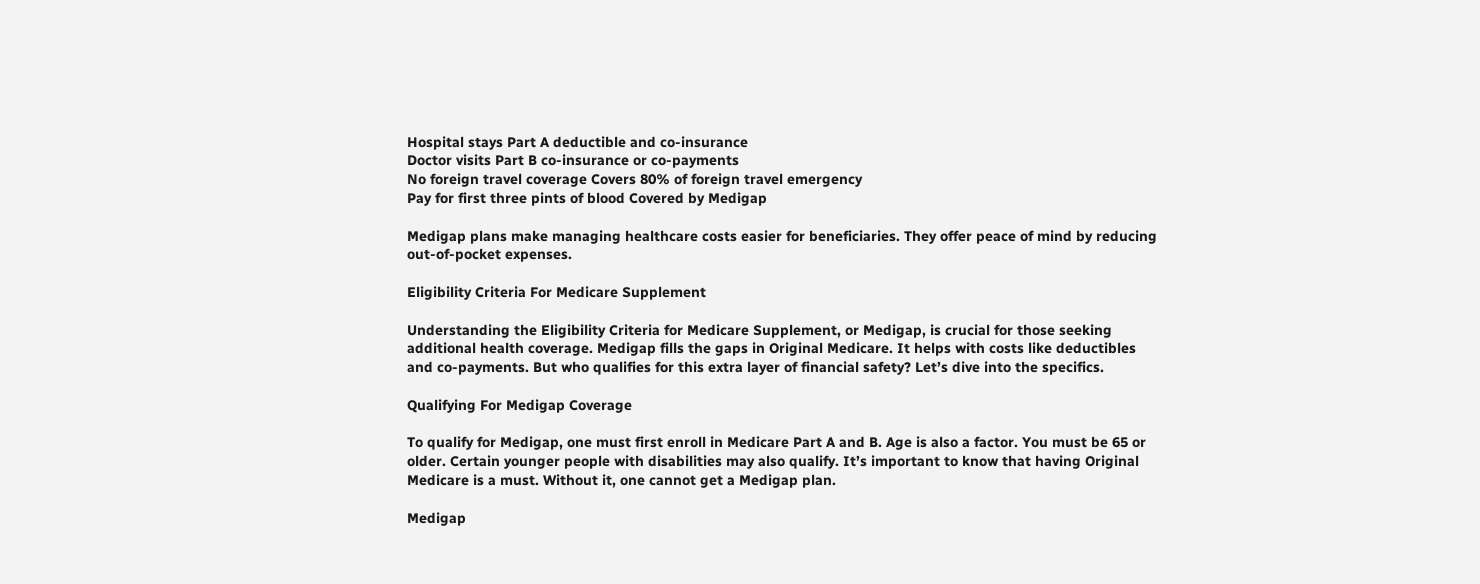Hospital stays Part A deductible and co-insurance
Doctor visits Part B co-insurance or co-payments
No foreign travel coverage Covers 80% of foreign travel emergency
Pay for first three pints of blood Covered by Medigap

Medigap plans make managing healthcare costs easier for beneficiaries. They offer peace of mind by reducing out-of-pocket expenses.

Eligibility Criteria For Medicare Supplement

Understanding the Eligibility Criteria for Medicare Supplement, or Medigap, is crucial for those seeking additional health coverage. Medigap fills the gaps in Original Medicare. It helps with costs like deductibles and co-payments. But who qualifies for this extra layer of financial safety? Let’s dive into the specifics.

Qualifying For Medigap Coverage

To qualify for Medigap, one must first enroll in Medicare Part A and B. Age is also a factor. You must be 65 or older. Certain younger people with disabilities may also qualify. It’s important to know that having Original Medicare is a must. Without it, one cannot get a Medigap plan.

Medigap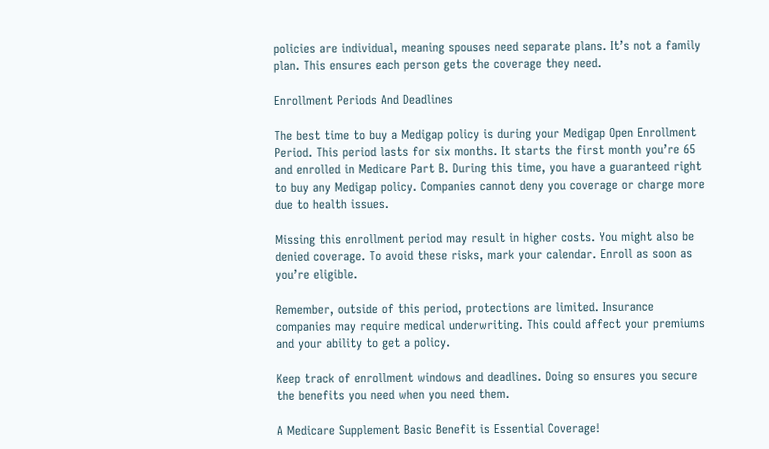policies are individual, meaning spouses need separate plans. It’s not a family plan. This ensures each person gets the coverage they need.

Enrollment Periods And Deadlines

The best time to buy a Medigap policy is during your Medigap Open Enrollment Period. This period lasts for six months. It starts the first month you’re 65 and enrolled in Medicare Part B. During this time, you have a guaranteed right to buy any Medigap policy. Companies cannot deny you coverage or charge more due to health issues.

Missing this enrollment period may result in higher costs. You might also be denied coverage. To avoid these risks, mark your calendar. Enroll as soon as you’re eligible.

Remember, outside of this period, protections are limited. Insurance companies may require medical underwriting. This could affect your premiums and your ability to get a policy.

Keep track of enrollment windows and deadlines. Doing so ensures you secure the benefits you need when you need them.

A Medicare Supplement Basic Benefit is Essential Coverage!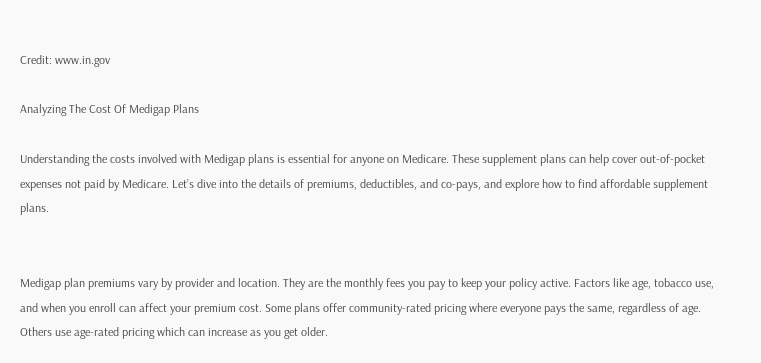Credit: www.in.gov

Analyzing The Cost Of Medigap Plans

Understanding the costs involved with Medigap plans is essential for anyone on Medicare. These supplement plans can help cover out-of-pocket expenses not paid by Medicare. Let’s dive into the details of premiums, deductibles, and co-pays, and explore how to find affordable supplement plans.


Medigap plan premiums vary by provider and location. They are the monthly fees you pay to keep your policy active. Factors like age, tobacco use, and when you enroll can affect your premium cost. Some plans offer community-rated pricing where everyone pays the same, regardless of age. Others use age-rated pricing which can increase as you get older.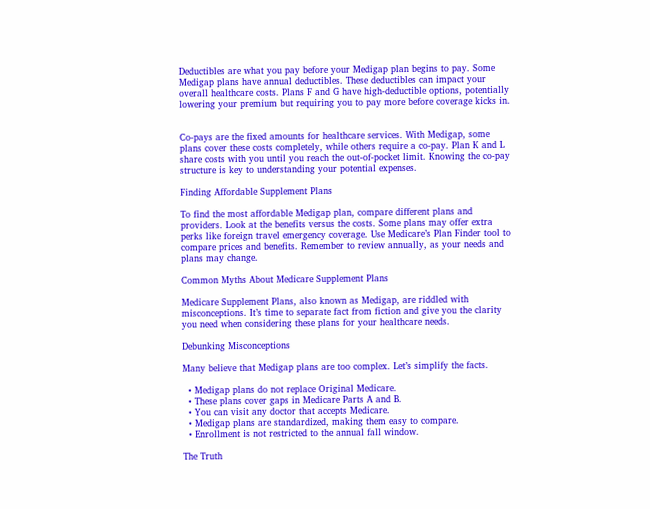Deductibles are what you pay before your Medigap plan begins to pay. Some Medigap plans have annual deductibles. These deductibles can impact your overall healthcare costs. Plans F and G have high-deductible options, potentially lowering your premium but requiring you to pay more before coverage kicks in.


Co-pays are the fixed amounts for healthcare services. With Medigap, some plans cover these costs completely, while others require a co-pay. Plan K and L share costs with you until you reach the out-of-pocket limit. Knowing the co-pay structure is key to understanding your potential expenses.

Finding Affordable Supplement Plans

To find the most affordable Medigap plan, compare different plans and providers. Look at the benefits versus the costs. Some plans may offer extra perks like foreign travel emergency coverage. Use Medicare’s Plan Finder tool to compare prices and benefits. Remember to review annually, as your needs and plans may change.

Common Myths About Medicare Supplement Plans

Medicare Supplement Plans, also known as Medigap, are riddled with misconceptions. It’s time to separate fact from fiction and give you the clarity you need when considering these plans for your healthcare needs.

Debunking Misconceptions

Many believe that Medigap plans are too complex. Let’s simplify the facts.

  • Medigap plans do not replace Original Medicare.
  • These plans cover gaps in Medicare Parts A and B.
  • You can visit any doctor that accepts Medicare.
  • Medigap plans are standardized, making them easy to compare.
  • Enrollment is not restricted to the annual fall window.

The Truth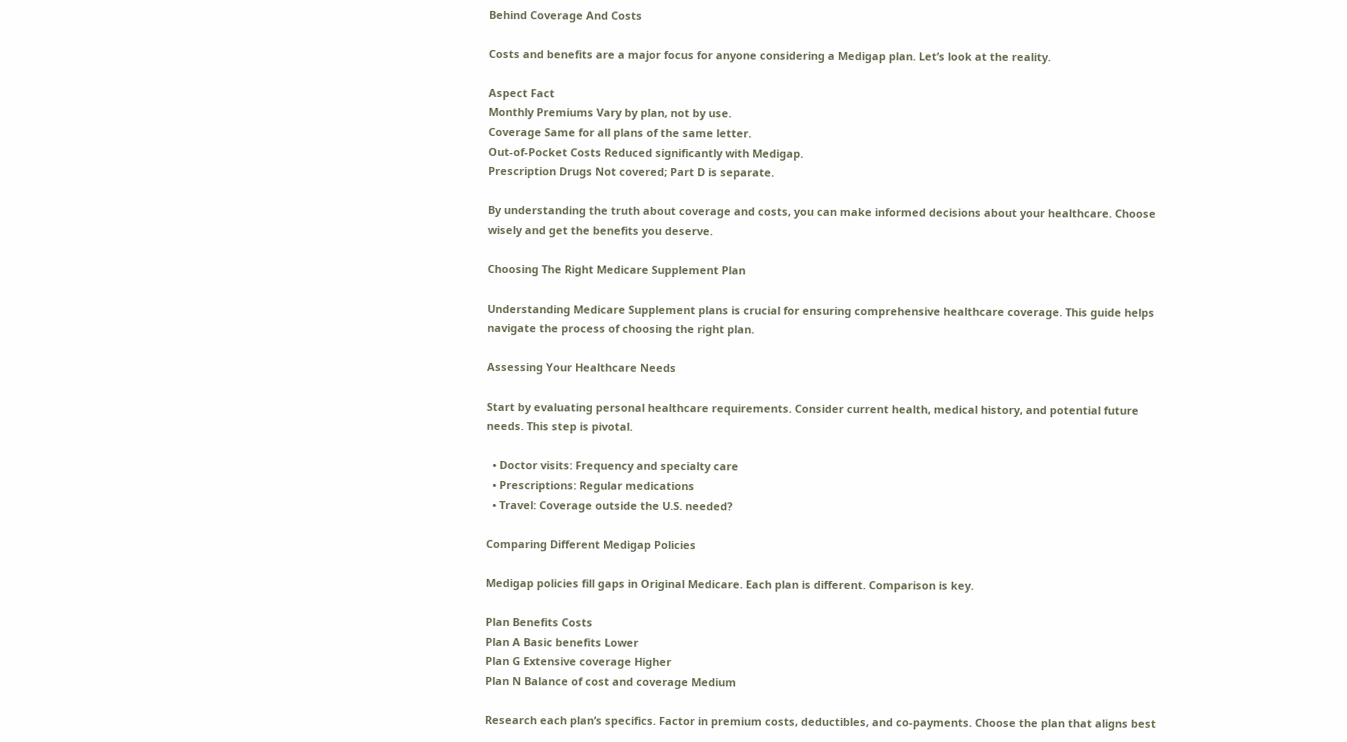Behind Coverage And Costs

Costs and benefits are a major focus for anyone considering a Medigap plan. Let’s look at the reality.

Aspect Fact
Monthly Premiums Vary by plan, not by use.
Coverage Same for all plans of the same letter.
Out-of-Pocket Costs Reduced significantly with Medigap.
Prescription Drugs Not covered; Part D is separate.

By understanding the truth about coverage and costs, you can make informed decisions about your healthcare. Choose wisely and get the benefits you deserve.

Choosing The Right Medicare Supplement Plan

Understanding Medicare Supplement plans is crucial for ensuring comprehensive healthcare coverage. This guide helps navigate the process of choosing the right plan.

Assessing Your Healthcare Needs

Start by evaluating personal healthcare requirements. Consider current health, medical history, and potential future needs. This step is pivotal.

  • Doctor visits: Frequency and specialty care
  • Prescriptions: Regular medications
  • Travel: Coverage outside the U.S. needed?

Comparing Different Medigap Policies

Medigap policies fill gaps in Original Medicare. Each plan is different. Comparison is key.

Plan Benefits Costs
Plan A Basic benefits Lower
Plan G Extensive coverage Higher
Plan N Balance of cost and coverage Medium

Research each plan’s specifics. Factor in premium costs, deductibles, and co-payments. Choose the plan that aligns best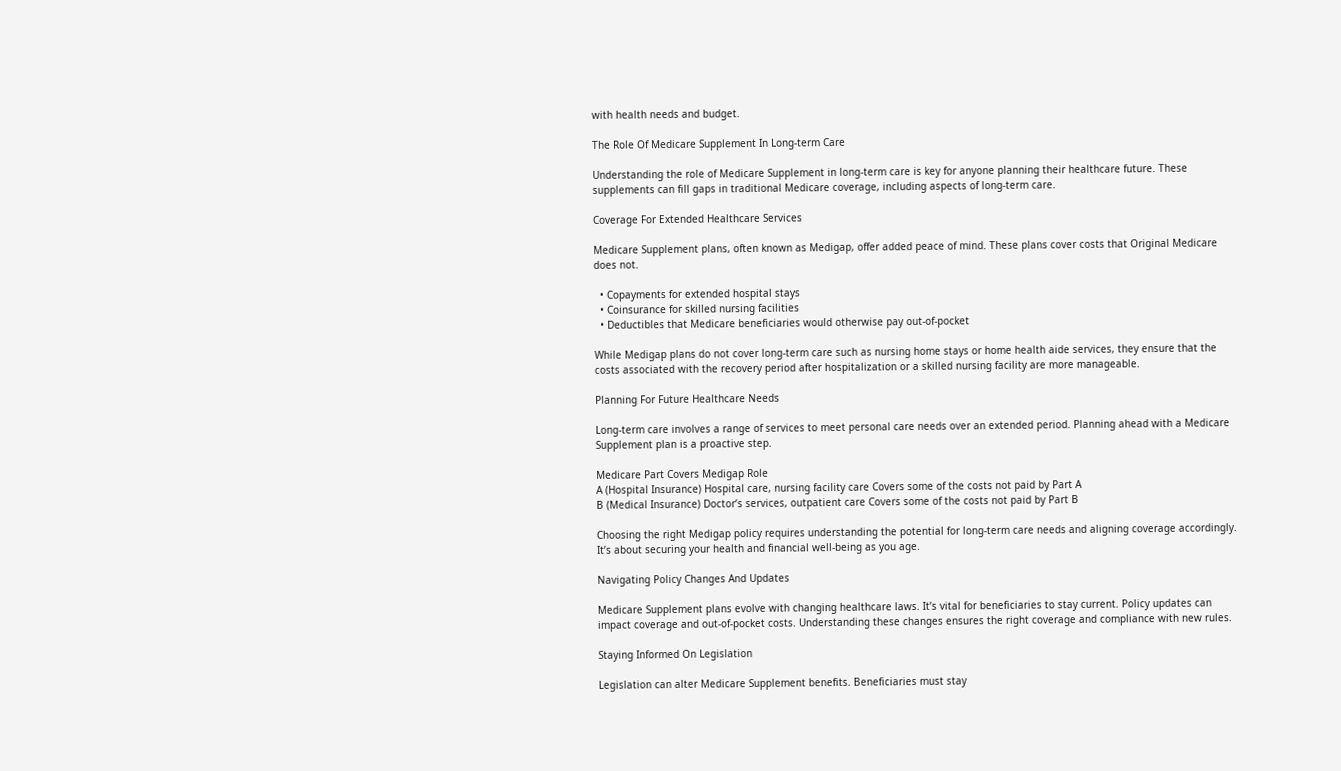with health needs and budget.

The Role Of Medicare Supplement In Long-term Care

Understanding the role of Medicare Supplement in long-term care is key for anyone planning their healthcare future. These supplements can fill gaps in traditional Medicare coverage, including aspects of long-term care.

Coverage For Extended Healthcare Services

Medicare Supplement plans, often known as Medigap, offer added peace of mind. These plans cover costs that Original Medicare does not.

  • Copayments for extended hospital stays
  • Coinsurance for skilled nursing facilities
  • Deductibles that Medicare beneficiaries would otherwise pay out-of-pocket

While Medigap plans do not cover long-term care such as nursing home stays or home health aide services, they ensure that the costs associated with the recovery period after hospitalization or a skilled nursing facility are more manageable.

Planning For Future Healthcare Needs

Long-term care involves a range of services to meet personal care needs over an extended period. Planning ahead with a Medicare Supplement plan is a proactive step.

Medicare Part Covers Medigap Role
A (Hospital Insurance) Hospital care, nursing facility care Covers some of the costs not paid by Part A
B (Medical Insurance) Doctor’s services, outpatient care Covers some of the costs not paid by Part B

Choosing the right Medigap policy requires understanding the potential for long-term care needs and aligning coverage accordingly. It’s about securing your health and financial well-being as you age.

Navigating Policy Changes And Updates

Medicare Supplement plans evolve with changing healthcare laws. It’s vital for beneficiaries to stay current. Policy updates can impact coverage and out-of-pocket costs. Understanding these changes ensures the right coverage and compliance with new rules.

Staying Informed On Legislation

Legislation can alter Medicare Supplement benefits. Beneficiaries must stay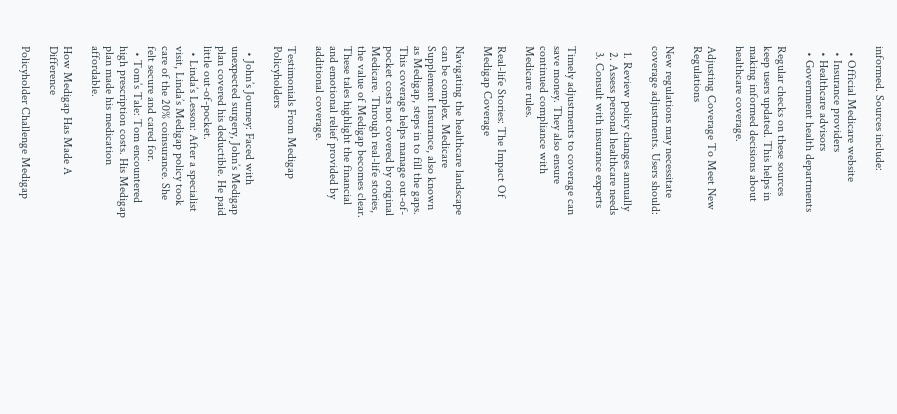informed. Sources include:

  • Official Medicare website
  • Insurance providers
  • Healthcare advisors
  • Government health departments

Regular checks on these sources keep users updated. This helps in making informed decisions about healthcare coverage.

Adjusting Coverage To Meet New Regulations

New regulations may necessitate coverage adjustments. Users should:

  1. Review policy changes annually
  2. Assess personal healthcare needs
  3. Consult with insurance experts

Timely adjustments to coverage can save money. They also ensure continued compliance with Medicare rules.

Real-life Stories: The Impact Of Medigap Coverage

Navigating the healthcare landscape can be complex. Medicare Supplement Insurance, also known as Medigap, steps in to fill the gaps. This coverage helps manage out-of-pocket costs not covered by original Medicare. Through real-life stories, the value of Medigap becomes clear. These tales highlight the financial and emotional relief provided by additional coverage.

Testimonials From Medigap Policyholders

  • John’s Journey: Faced with unexpected surgery, John’s Medigap plan covered his deductible. He paid little out-of-pocket.
  • Linda’s Lesson: After a specialist visit, Linda’s Medigap policy took care of the 20% coinsurance. She felt secure and cared for.
  • Tom’s Tale: Tom encountered high prescription costs. His Medigap plan made his medication affordable.

How Medigap Has Made A Difference

Policyholder Challenge Medigap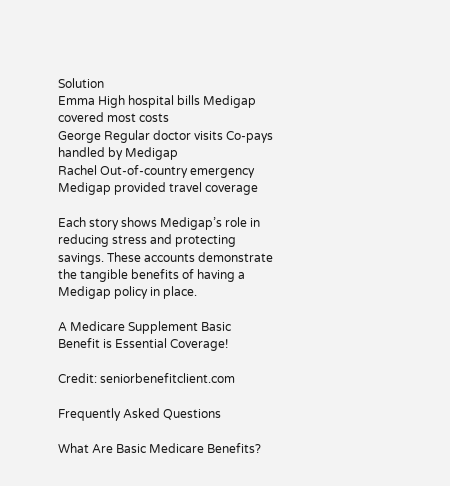Solution
Emma High hospital bills Medigap covered most costs
George Regular doctor visits Co-pays handled by Medigap
Rachel Out-of-country emergency Medigap provided travel coverage

Each story shows Medigap’s role in reducing stress and protecting savings. These accounts demonstrate the tangible benefits of having a Medigap policy in place.

A Medicare Supplement Basic Benefit is Essential Coverage!

Credit: seniorbenefitclient.com

Frequently Asked Questions

What Are Basic Medicare Benefits?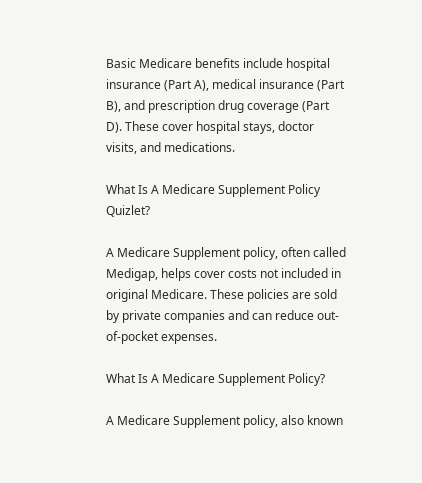Basic Medicare benefits include hospital insurance (Part A), medical insurance (Part B), and prescription drug coverage (Part D). These cover hospital stays, doctor visits, and medications.

What Is A Medicare Supplement Policy Quizlet?

A Medicare Supplement policy, often called Medigap, helps cover costs not included in original Medicare. These policies are sold by private companies and can reduce out-of-pocket expenses.

What Is A Medicare Supplement Policy?

A Medicare Supplement policy, also known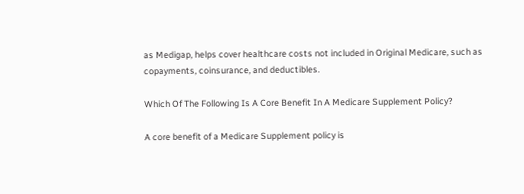as Medigap, helps cover healthcare costs not included in Original Medicare, such as copayments, coinsurance, and deductibles.

Which Of The Following Is A Core Benefit In A Medicare Supplement Policy?

A core benefit of a Medicare Supplement policy is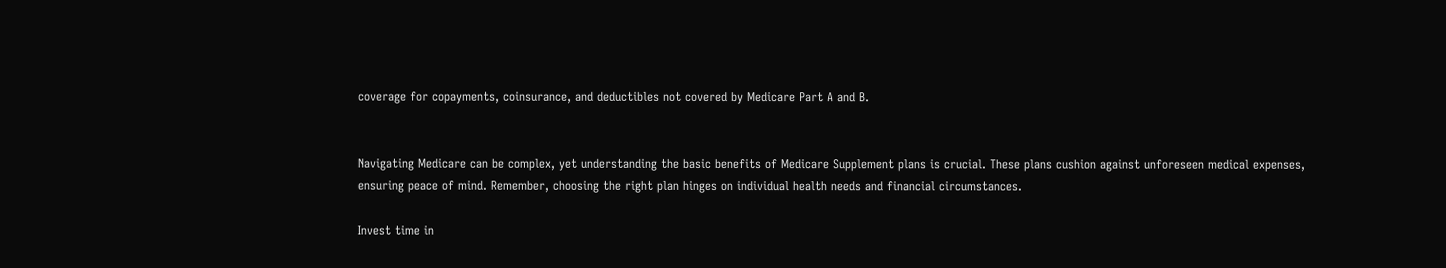coverage for copayments, coinsurance, and deductibles not covered by Medicare Part A and B.


Navigating Medicare can be complex, yet understanding the basic benefits of Medicare Supplement plans is crucial. These plans cushion against unforeseen medical expenses, ensuring peace of mind. Remember, choosing the right plan hinges on individual health needs and financial circumstances.

Invest time in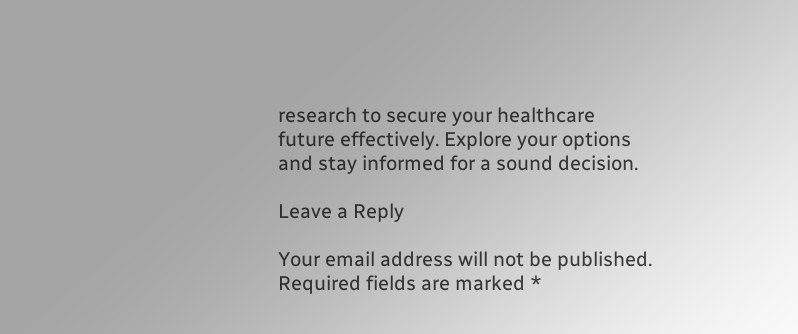research to secure your healthcare future effectively. Explore your options and stay informed for a sound decision.

Leave a Reply

Your email address will not be published. Required fields are marked *